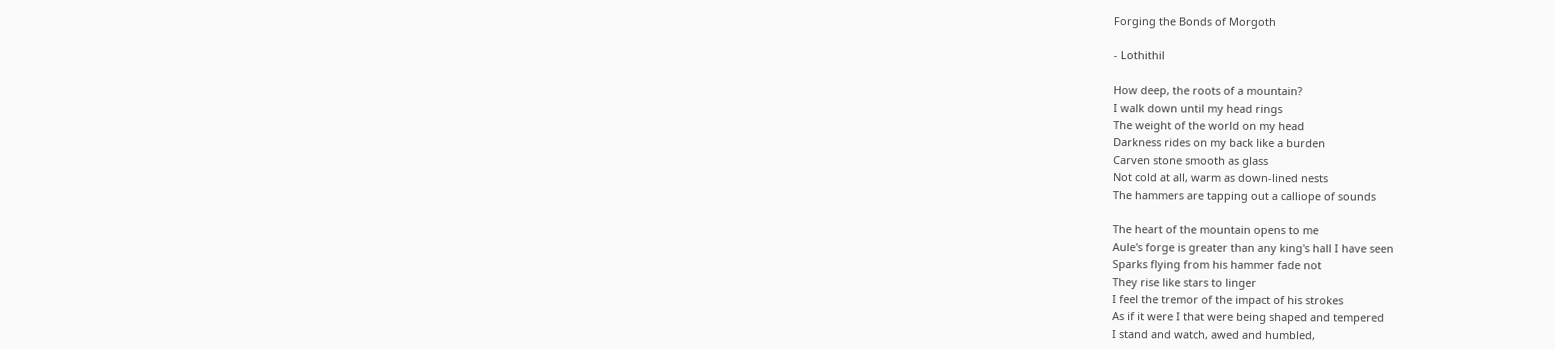Forging the Bonds of Morgoth

- Lothithil

How deep, the roots of a mountain?
I walk down until my head rings
The weight of the world on my head
Darkness rides on my back like a burden
Carven stone smooth as glass
Not cold at all, warm as down-lined nests
The hammers are tapping out a calliope of sounds

The heart of the mountain opens to me
Aule's forge is greater than any king's hall I have seen
Sparks flying from his hammer fade not
They rise like stars to linger
I feel the tremor of the impact of his strokes
As if it were I that were being shaped and tempered
I stand and watch, awed and humbled,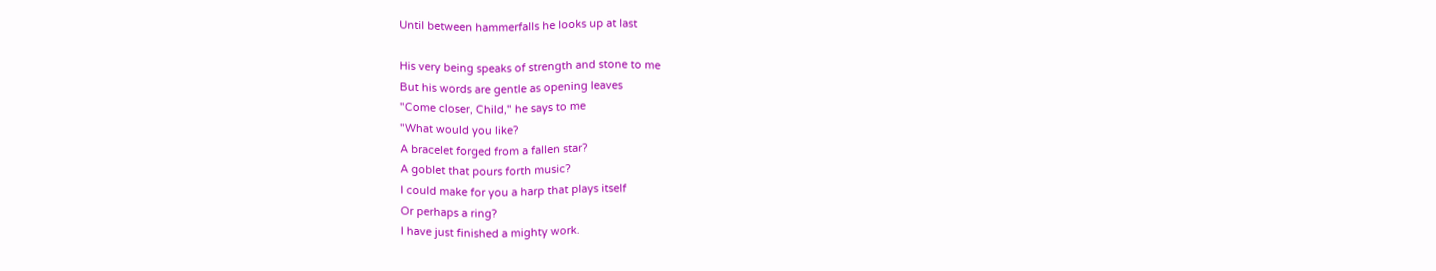Until between hammerfalls he looks up at last

His very being speaks of strength and stone to me
But his words are gentle as opening leaves
"Come closer, Child," he says to me
"What would you like?
A bracelet forged from a fallen star?
A goblet that pours forth music?
I could make for you a harp that plays itself
Or perhaps a ring?
I have just finished a mighty work.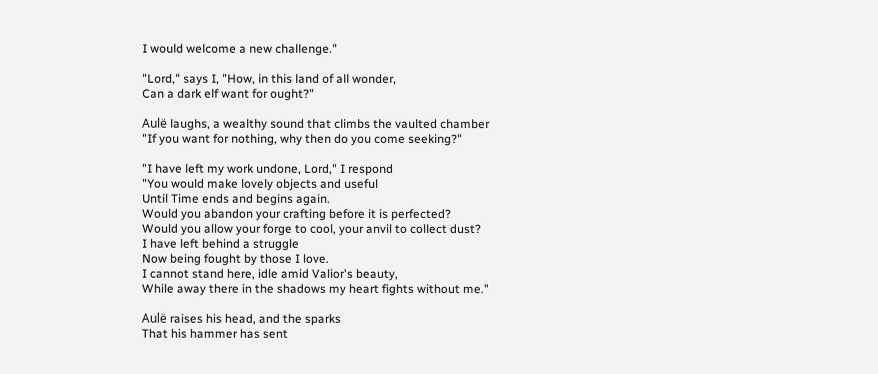I would welcome a new challenge."

"Lord," says I, "How, in this land of all wonder,
Can a dark elf want for ought?"

Aulë laughs, a wealthy sound that climbs the vaulted chamber
"If you want for nothing, why then do you come seeking?"

"I have left my work undone, Lord," I respond
"You would make lovely objects and useful
Until Time ends and begins again.
Would you abandon your crafting before it is perfected?
Would you allow your forge to cool, your anvil to collect dust?
I have left behind a struggle
Now being fought by those I love.
I cannot stand here, idle amid Valior's beauty,
While away there in the shadows my heart fights without me."

Aulë raises his head, and the sparks
That his hammer has sent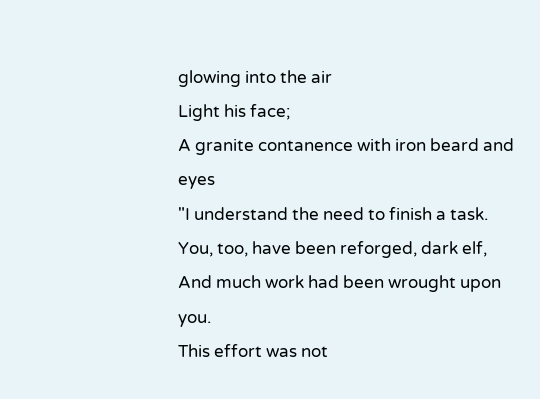glowing into the air
Light his face;
A granite contanence with iron beard and eyes
"I understand the need to finish a task.
You, too, have been reforged, dark elf,
And much work had been wrought upon you.
This effort was not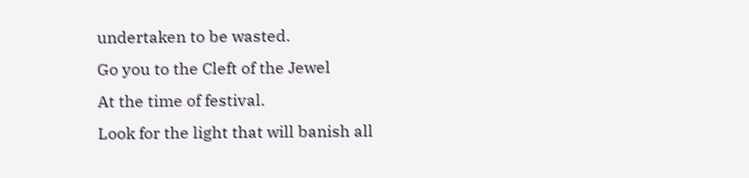undertaken to be wasted.
Go you to the Cleft of the Jewel
At the time of festival.
Look for the light that will banish all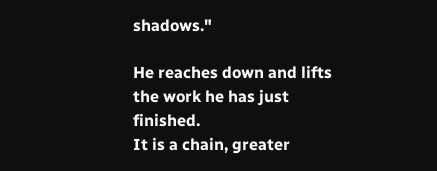shadows."

He reaches down and lifts the work he has just finished.
It is a chain, greater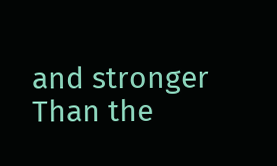and stronger
Than the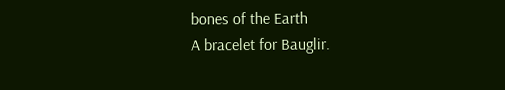bones of the Earth
A bracelet for Bauglir.